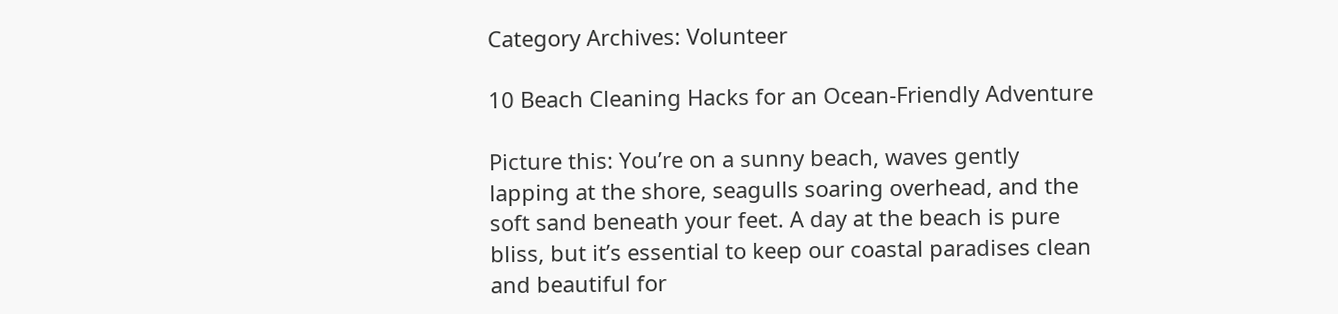Category Archives: Volunteer

10 Beach Cleaning Hacks for an Ocean-Friendly Adventure

Picture this: You’re on a sunny beach, waves gently lapping at the shore, seagulls soaring overhead, and the soft sand beneath your feet. A day at the beach is pure bliss, but it’s essential to keep our coastal paradises clean and beautiful for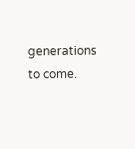generations to come.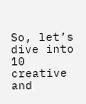So, let’s dive into 10 creative and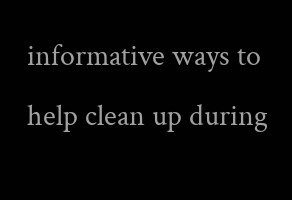informative ways to help clean up during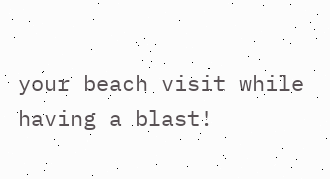your beach visit while having a blast!